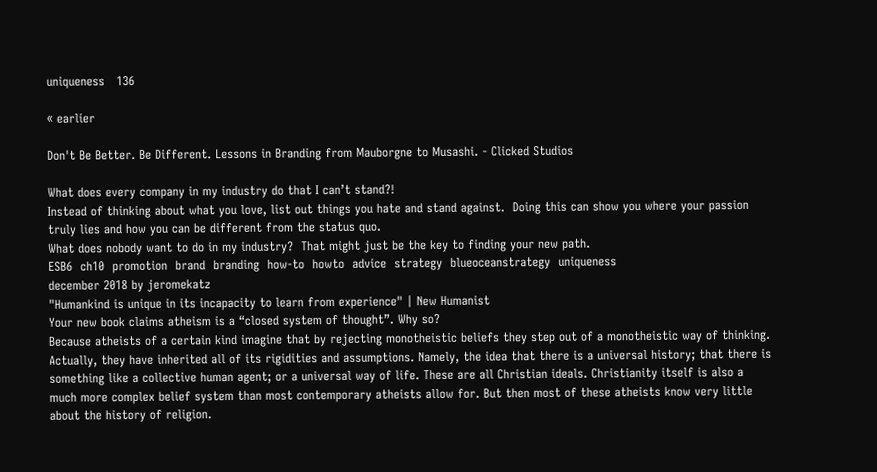uniqueness   136

« earlier

Don't Be Better. Be Different. Lessons in Branding from Mauborgne to Musashi. - Clicked Studios

What does every company in my industry do that I can’t stand?!
Instead of thinking about what you love, list out things you hate and stand against.  Doing this can show you where your passion truly lies and how you can be different from the status quo.
What does nobody want to do in my industry?  That might just be the key to finding your new path.
ESB6  ch10  promotion  brand  branding  how-to  howto  advice  strategy  blueoceanstrategy  uniqueness
december 2018 by jeromekatz
"Humankind is unique in its incapacity to learn from experience" | New Humanist
Your new book claims atheism is a “closed system of thought”. Why so?
Because atheists of a certain kind imagine that by rejecting monotheistic beliefs they step out of a monotheistic way of thinking. Actually, they have inherited all of its rigidities and assumptions. Namely, the idea that there is a universal history; that there is something like a collective human agent; or a universal way of life. These are all Christian ideals. Christianity itself is also a much more complex belief system than most contemporary atheists allow for. But then most of these atheists know very little about the history of religion.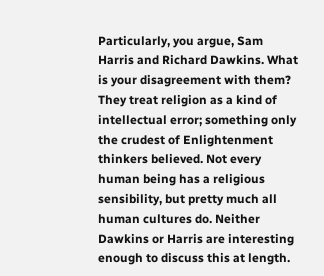Particularly, you argue, Sam Harris and Richard Dawkins. What is your disagreement with them?
They treat religion as a kind of intellectual error; something only the crudest of Enlightenment thinkers believed. Not every human being has a religious sensibility, but pretty much all human cultures do. Neither Dawkins or Harris are interesting enough to discuss this at length.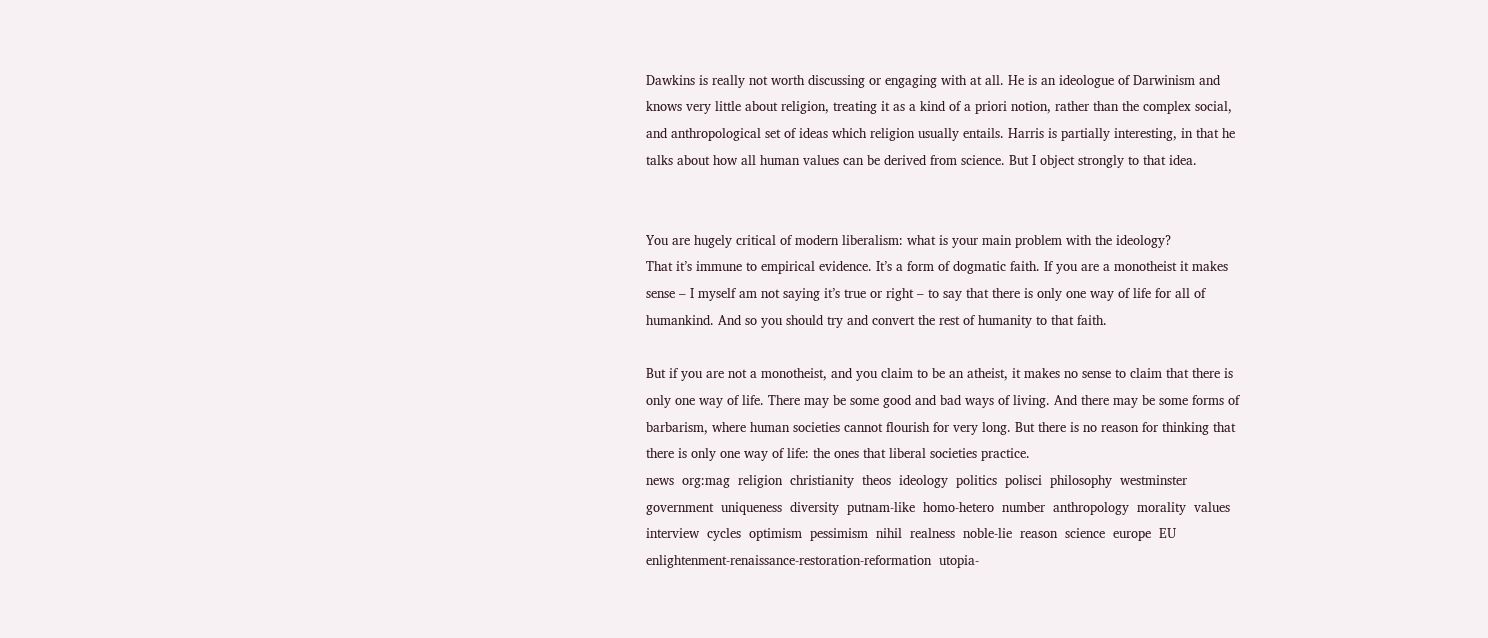Dawkins is really not worth discussing or engaging with at all. He is an ideologue of Darwinism and knows very little about religion, treating it as a kind of a priori notion, rather than the complex social, and anthropological set of ideas which religion usually entails. Harris is partially interesting, in that he talks about how all human values can be derived from science. But I object strongly to that idea.


You are hugely critical of modern liberalism: what is your main problem with the ideology?
That it’s immune to empirical evidence. It’s a form of dogmatic faith. If you are a monotheist it makes sense – I myself am not saying it’s true or right – to say that there is only one way of life for all of humankind. And so you should try and convert the rest of humanity to that faith.

But if you are not a monotheist, and you claim to be an atheist, it makes no sense to claim that there is only one way of life. There may be some good and bad ways of living. And there may be some forms of barbarism, where human societies cannot flourish for very long. But there is no reason for thinking that there is only one way of life: the ones that liberal societies practice.
news  org:mag  religion  christianity  theos  ideology  politics  polisci  philosophy  westminster  government  uniqueness  diversity  putnam-like  homo-hetero  number  anthropology  morality  values  interview  cycles  optimism  pessimism  nihil  realness  noble-lie  reason  science  europe  EU  enlightenment-renaissance-restoration-reformation  utopia-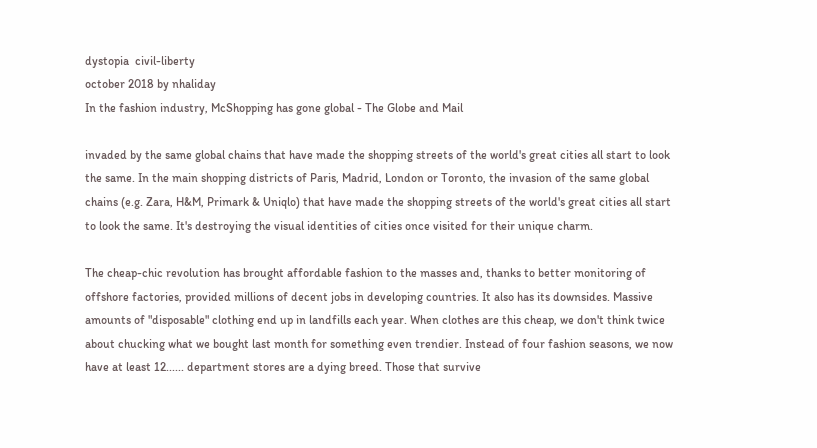dystopia  civil-liberty
october 2018 by nhaliday
In the fashion industry, McShopping has gone global - The Globe and Mail

invaded by the same global chains that have made the shopping streets of the world's great cities all start to look the same. In the main shopping districts of Paris, Madrid, London or Toronto, the invasion of the same global chains (e.g. Zara, H&M, Primark & Uniqlo) that have made the shopping streets of the world's great cities all start to look the same. It's destroying the visual identities of cities once visited for their unique charm.

The cheap-chic revolution has brought affordable fashion to the masses and, thanks to better monitoring of offshore factories, provided millions of decent jobs in developing countries. It also has its downsides. Massive amounts of "disposable" clothing end up in landfills each year. When clothes are this cheap, we don't think twice about chucking what we bought last month for something even trendier. Instead of four fashion seasons, we now have at least 12...... department stores are a dying breed. Those that survive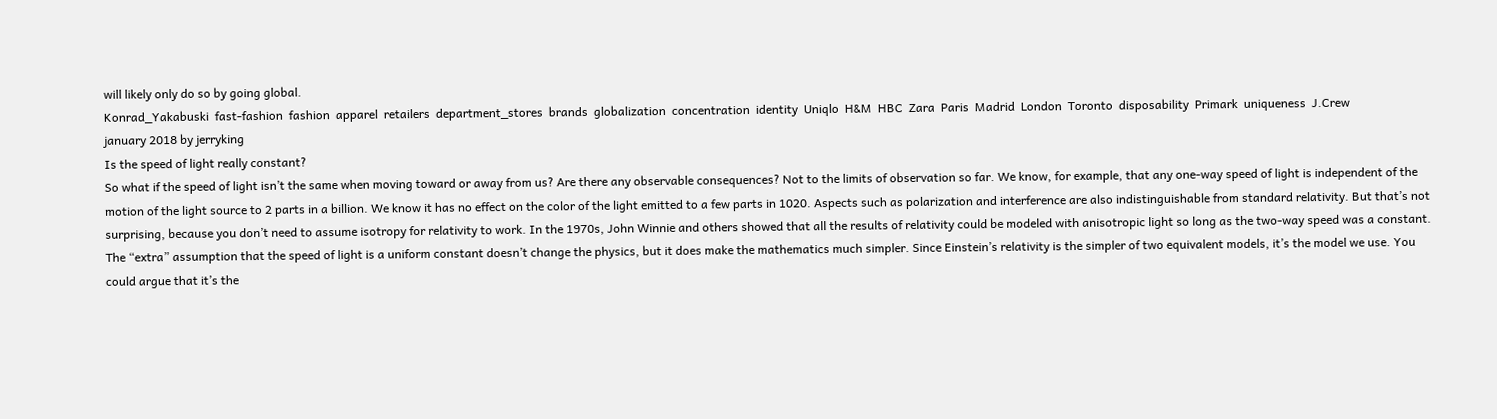will likely only do so by going global.
Konrad_Yakabuski  fast-fashion  fashion  apparel  retailers  department_stores  brands  globalization  concentration  identity  Uniqlo  H&M  HBC  Zara  Paris  Madrid  London  Toronto  disposability  Primark  uniqueness  J.Crew
january 2018 by jerryking
Is the speed of light really constant?
So what if the speed of light isn’t the same when moving toward or away from us? Are there any observable consequences? Not to the limits of observation so far. We know, for example, that any one-way speed of light is independent of the motion of the light source to 2 parts in a billion. We know it has no effect on the color of the light emitted to a few parts in 1020. Aspects such as polarization and interference are also indistinguishable from standard relativity. But that’s not surprising, because you don’t need to assume isotropy for relativity to work. In the 1970s, John Winnie and others showed that all the results of relativity could be modeled with anisotropic light so long as the two-way speed was a constant. The “extra” assumption that the speed of light is a uniform constant doesn’t change the physics, but it does make the mathematics much simpler. Since Einstein’s relativity is the simpler of two equivalent models, it’s the model we use. You could argue that it’s the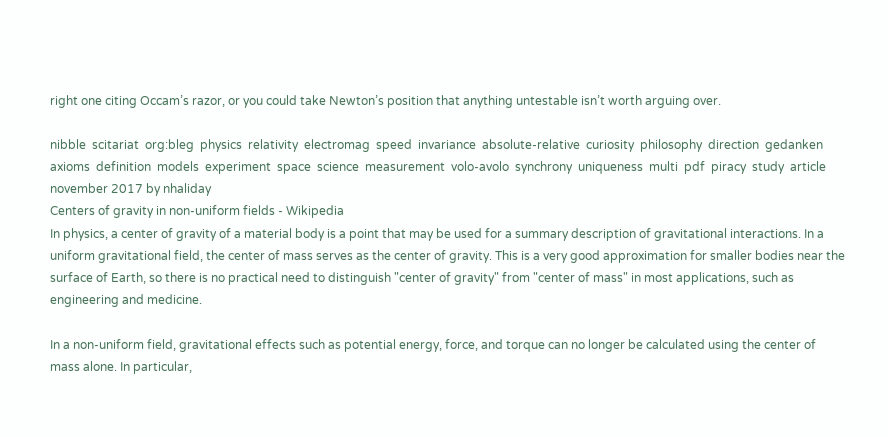right one citing Occam’s razor, or you could take Newton’s position that anything untestable isn’t worth arguing over.

nibble  scitariat  org:bleg  physics  relativity  electromag  speed  invariance  absolute-relative  curiosity  philosophy  direction  gedanken  axioms  definition  models  experiment  space  science  measurement  volo-avolo  synchrony  uniqueness  multi  pdf  piracy  study  article
november 2017 by nhaliday
Centers of gravity in non-uniform fields - Wikipedia
In physics, a center of gravity of a material body is a point that may be used for a summary description of gravitational interactions. In a uniform gravitational field, the center of mass serves as the center of gravity. This is a very good approximation for smaller bodies near the surface of Earth, so there is no practical need to distinguish "center of gravity" from "center of mass" in most applications, such as engineering and medicine.

In a non-uniform field, gravitational effects such as potential energy, force, and torque can no longer be calculated using the center of mass alone. In particular,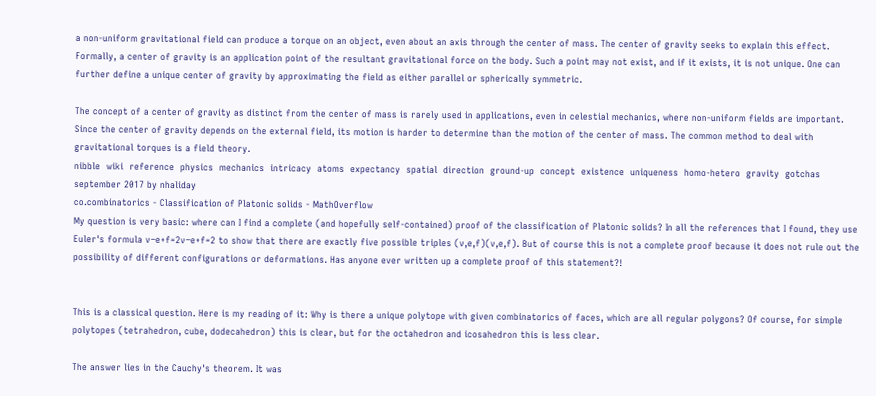a non-uniform gravitational field can produce a torque on an object, even about an axis through the center of mass. The center of gravity seeks to explain this effect. Formally, a center of gravity is an application point of the resultant gravitational force on the body. Such a point may not exist, and if it exists, it is not unique. One can further define a unique center of gravity by approximating the field as either parallel or spherically symmetric.

The concept of a center of gravity as distinct from the center of mass is rarely used in applications, even in celestial mechanics, where non-uniform fields are important. Since the center of gravity depends on the external field, its motion is harder to determine than the motion of the center of mass. The common method to deal with gravitational torques is a field theory.
nibble  wiki  reference  physics  mechanics  intricacy  atoms  expectancy  spatial  direction  ground-up  concept  existence  uniqueness  homo-hetero  gravity  gotchas
september 2017 by nhaliday
co.combinatorics - Classification of Platonic solids - MathOverflow
My question is very basic: where can I find a complete (and hopefully self-contained) proof of the classification of Platonic solids? In all the references that I found, they use Euler's formula v−e+f=2v−e+f=2 to show that there are exactly five possible triples (v,e,f)(v,e,f). But of course this is not a complete proof because it does not rule out the possibility of different configurations or deformations. Has anyone ever written up a complete proof of this statement?!


This is a classical question. Here is my reading of it: Why is there a unique polytope with given combinatorics of faces, which are all regular polygons? Of course, for simple polytopes (tetrahedron, cube, dodecahedron) this is clear, but for the octahedron and icosahedron this is less clear.

The answer lies in the Cauchy's theorem. It was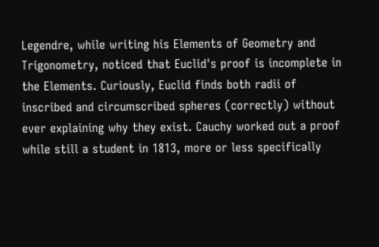Legendre, while writing his Elements of Geometry and Trigonometry, noticed that Euclid's proof is incomplete in the Elements. Curiously, Euclid finds both radii of inscribed and circumscribed spheres (correctly) without ever explaining why they exist. Cauchy worked out a proof while still a student in 1813, more or less specifically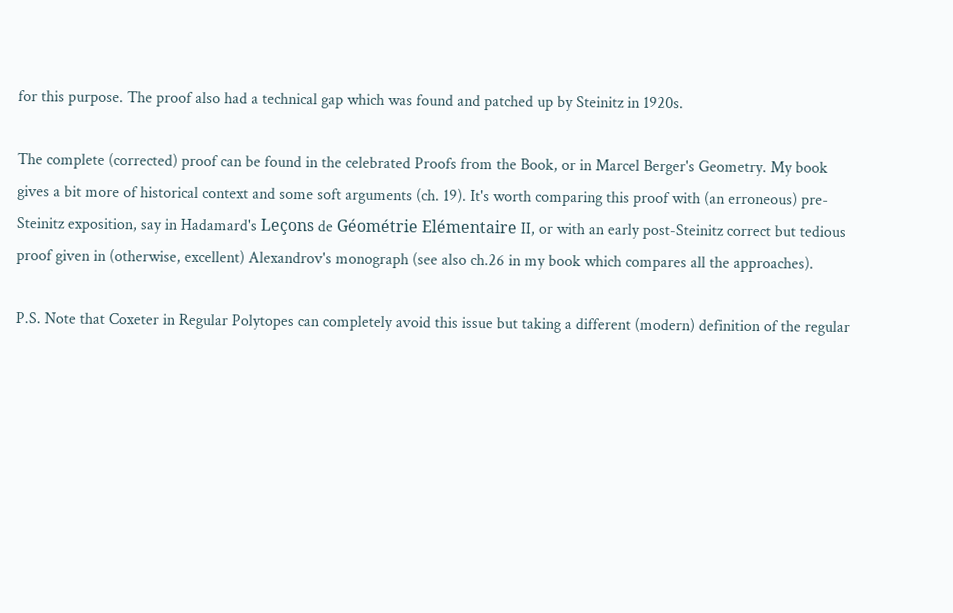for this purpose. The proof also had a technical gap which was found and patched up by Steinitz in 1920s.

The complete (corrected) proof can be found in the celebrated Proofs from the Book, or in Marcel Berger's Geometry. My book gives a bit more of historical context and some soft arguments (ch. 19). It's worth comparing this proof with (an erroneous) pre-Steinitz exposition, say in Hadamard's Leçons de Géométrie Elémentaire II, or with an early post-Steinitz correct but tedious proof given in (otherwise, excellent) Alexandrov's monograph (see also ch.26 in my book which compares all the approaches).

P.S. Note that Coxeter in Regular Polytopes can completely avoid this issue but taking a different (modern) definition of the regular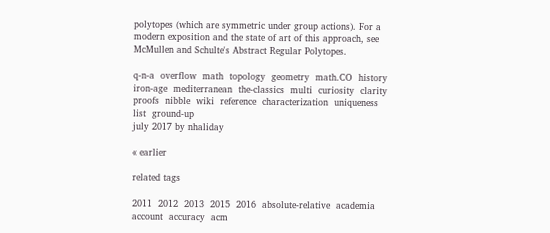polytopes (which are symmetric under group actions). For a modern exposition and the state of art of this approach, see McMullen and Schulte's Abstract Regular Polytopes.

q-n-a  overflow  math  topology  geometry  math.CO  history  iron-age  mediterranean  the-classics  multi  curiosity  clarity  proofs  nibble  wiki  reference  characterization  uniqueness  list  ground-up
july 2017 by nhaliday

« earlier

related tags

2011  2012  2013  2015  2016  absolute-relative  academia  account  accuracy  acm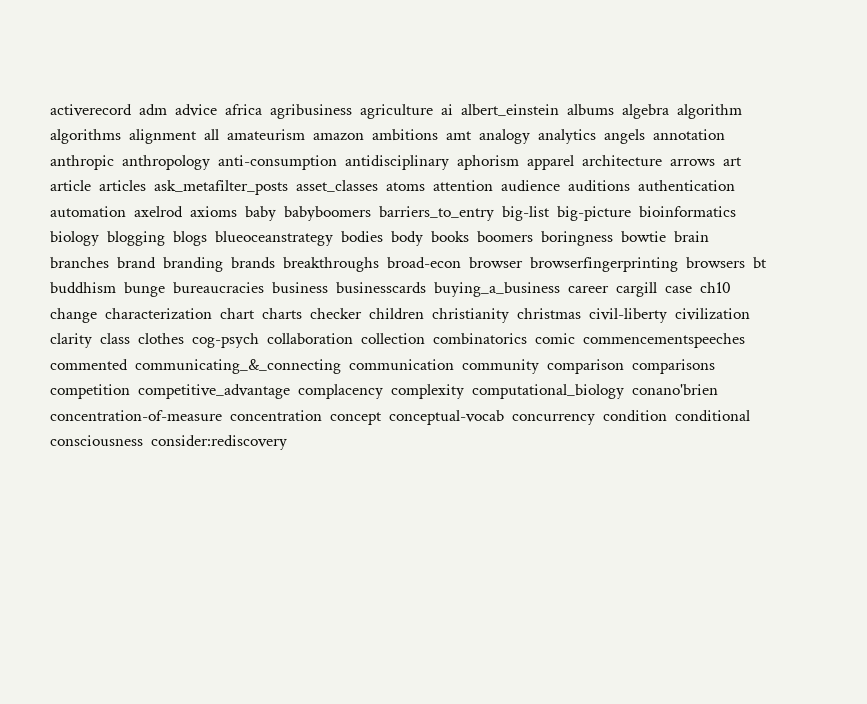activerecord  adm  advice  africa  agribusiness  agriculture  ai  albert_einstein  albums  algebra  algorithm  algorithms  alignment  all  amateurism  amazon  ambitions  amt  analogy  analytics  angels  annotation  anthropic  anthropology  anti-consumption  antidisciplinary  aphorism  apparel  architecture  arrows  art  article  articles  ask_metafilter_posts  asset_classes  atoms  attention  audience  auditions  authentication  automation  axelrod  axioms  baby  babyboomers  barriers_to_entry  big-list  big-picture  bioinformatics  biology  blogging  blogs  blueoceanstrategy  bodies  body  books  boomers  boringness  bowtie  brain  branches  brand  branding  brands  breakthroughs  broad-econ  browser  browserfingerprinting  browsers  bt  buddhism  bunge  bureaucracies  business  businesscards  buying_a_business  career  cargill  case  ch10  change  characterization  chart  charts  checker  children  christianity  christmas  civil-liberty  civilization  clarity  class  clothes  cog-psych  collaboration  collection  combinatorics  comic  commencementspeeches  commented  communicating_&_connecting  communication  community  comparison  comparisons  competition  competitive_advantage  complacency  complexity  computational_biology  conano'brien  concentration-of-measure  concentration  concept  conceptual-vocab  concurrency  condition  conditional  consciousness  consider:rediscovery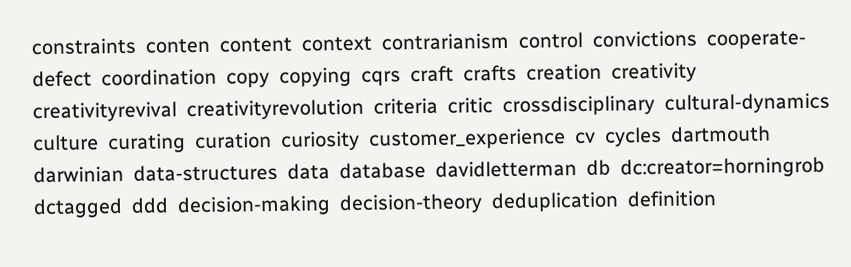constraints  conten  content  context  contrarianism  control  convictions  cooperate-defect  coordination  copy  copying  cqrs  craft  crafts  creation  creativity  creativityrevival  creativityrevolution  criteria  critic  crossdisciplinary  cultural-dynamics  culture  curating  curation  curiosity  customer_experience  cv  cycles  dartmouth  darwinian  data-structures  data  database  davidletterman  db  dc:creator=horningrob  dctagged  ddd  decision-making  decision-theory  deduplication  definition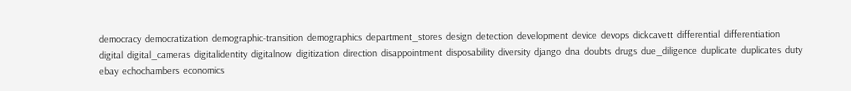democracy  democratization  demographic-transition  demographics  department_stores  design  detection  development  device  devops  dickcavett  differential  differentiation  digital  digital_cameras  digitalidentity  digitalnow  digitization  direction  disappointment  disposability  diversity  django  dna  doubts  drugs  due_diligence  duplicate  duplicates  duty  ebay  echochambers  economics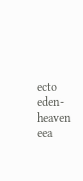ecto  eden-heaven  eea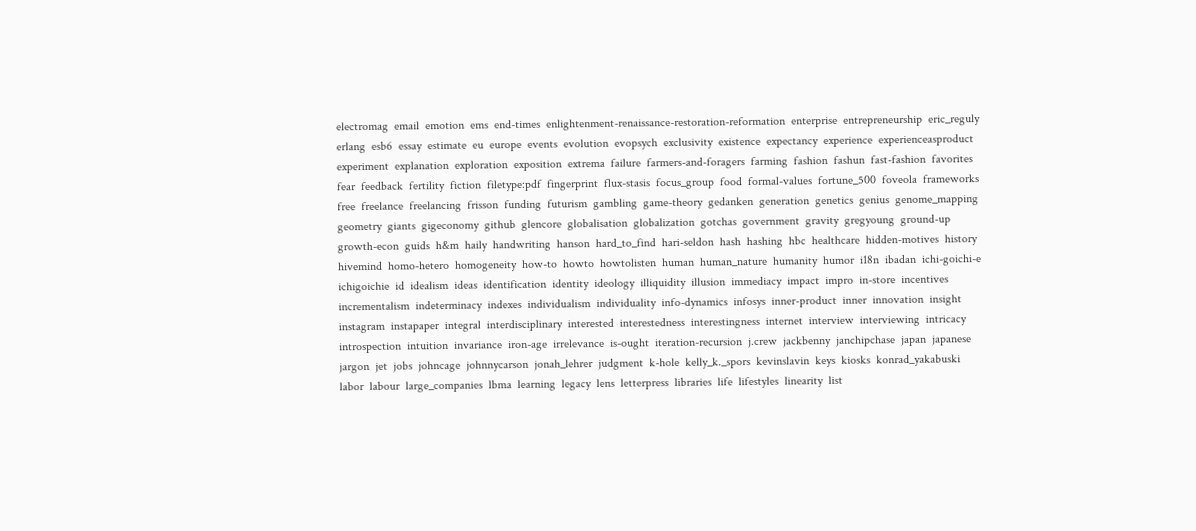electromag  email  emotion  ems  end-times  enlightenment-renaissance-restoration-reformation  enterprise  entrepreneurship  eric_reguly  erlang  esb6  essay  estimate  eu  europe  events  evolution  evopsych  exclusivity  existence  expectancy  experience  experienceasproduct  experiment  explanation  exploration  exposition  extrema  failure  farmers-and-foragers  farming  fashion  fashun  fast-fashion  favorites  fear  feedback  fertility  fiction  filetype:pdf  fingerprint  flux-stasis  focus_group  food  formal-values  fortune_500  foveola  frameworks  free  freelance  freelancing  frisson  funding  futurism  gambling  game-theory  gedanken  generation  genetics  genius  genome_mapping  geometry  giants  gigeconomy  github  glencore  globalisation  globalization  gotchas  government  gravity  gregyoung  ground-up  growth-econ  guids  h&m  haily  handwriting  hanson  hard_to_find  hari-seldon  hash  hashing  hbc  healthcare  hidden-motives  history  hivemind  homo-hetero  homogeneity  how-to  howto  howtolisten  human  human_nature  humanity  humor  i18n  ibadan  ichi-goichi-e  ichigoichie  id  idealism  ideas  identification  identity  ideology  illiquidity  illusion  immediacy  impact  impro  in-store  incentives  incrementalism  indeterminacy  indexes  individualism  individuality  info-dynamics  infosys  inner-product  inner  innovation  insight  instagram  instapaper  integral  interdisciplinary  interested  interestedness  interestingness  internet  interview  interviewing  intricacy  introspection  intuition  invariance  iron-age  irrelevance  is-ought  iteration-recursion  j.crew  jackbenny  janchipchase  japan  japanese  jargon  jet  jobs  johncage  johnnycarson  jonah_lehrer  judgment  k-hole  kelly_k._spors  kevinslavin  keys  kiosks  konrad_yakabuski  labor  labour  large_companies  lbma  learning  legacy  lens  letterpress  libraries  life  lifestyles  linearity  list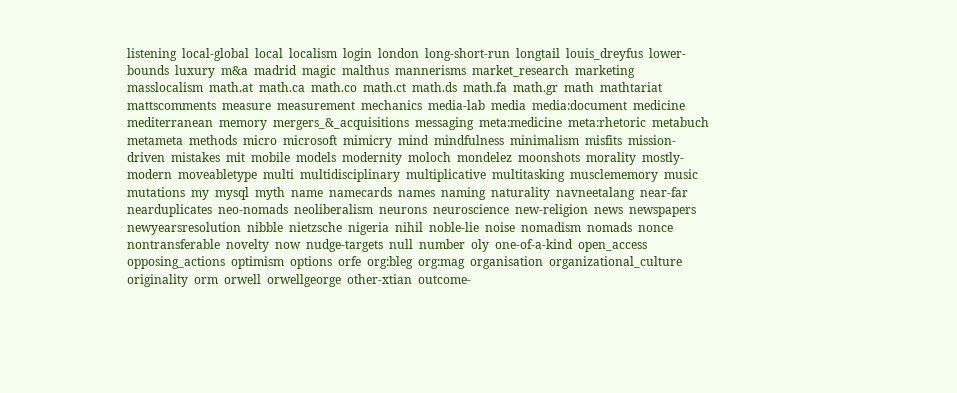listening  local-global  local  localism  login  london  long-short-run  longtail  louis_dreyfus  lower-bounds  luxury  m&a  madrid  magic  malthus  mannerisms  market_research  marketing  masslocalism  math.at  math.ca  math.co  math.ct  math.ds  math.fa  math.gr  math  mathtariat  mattscomments  measure  measurement  mechanics  media-lab  media  media:document  medicine  mediterranean  memory  mergers_&_acquisitions  messaging  meta:medicine  meta:rhetoric  metabuch  metameta  methods  micro  microsoft  mimicry  mind  mindfulness  minimalism  misfits  mission-driven  mistakes  mit  mobile  models  modernity  moloch  mondelez  moonshots  morality  mostly-modern  moveabletype  multi  multidisciplinary  multiplicative  multitasking  musclememory  music  mutations  my  mysql  myth  name  namecards  names  naming  naturality  navneetalang  near-far  nearduplicates  neo-nomads  neoliberalism  neurons  neuroscience  new-religion  news  newspapers  newyearsresolution  nibble  nietzsche  nigeria  nihil  noble-lie  noise  nomadism  nomads  nonce  nontransferable  novelty  now  nudge-targets  null  number  oly  one-of-a-kind  open_access  opposing_actions  optimism  options  orfe  org:bleg  org:mag  organisation  organizational_culture  originality  orm  orwell  orwellgeorge  other-xtian  outcome-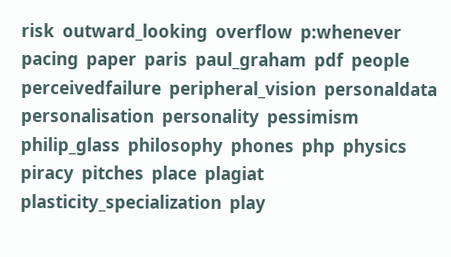risk  outward_looking  overflow  p:whenever  pacing  paper  paris  paul_graham  pdf  people  perceivedfailure  peripheral_vision  personaldata  personalisation  personality  pessimism  philip_glass  philosophy  phones  php  physics  piracy  pitches  place  plagiat  plasticity_specialization  play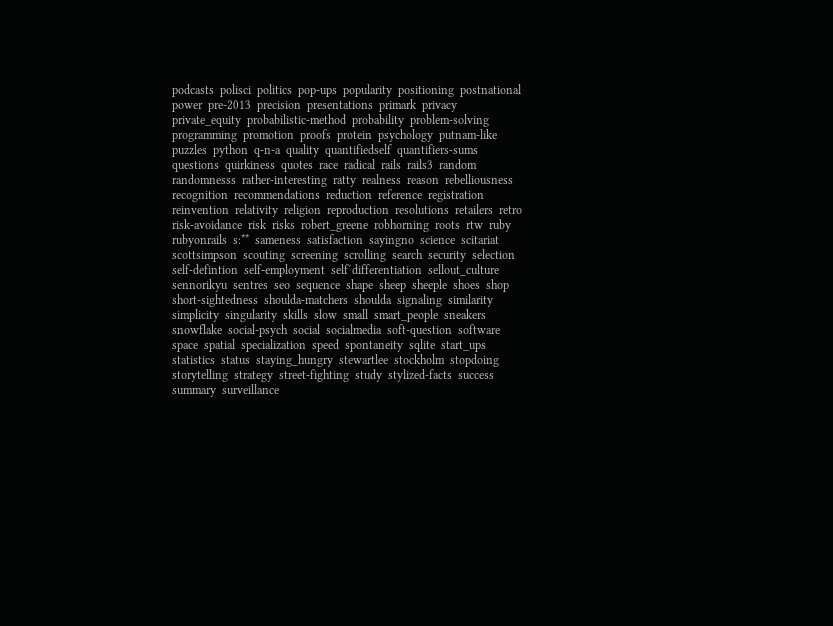podcasts  polisci  politics  pop-ups  popularity  positioning  postnational  power  pre-2013  precision  presentations  primark  privacy  private_equity  probabilistic-method  probability  problem-solving  programming  promotion  proofs  protein  psychology  putnam-like  puzzles  python  q-n-a  quality  quantifiedself  quantifiers-sums  questions  quirkiness  quotes  race  radical  rails  rails3  random  randomnesss  rather-interesting  ratty  realness  reason  rebelliousness  recognition  recommendations  reduction  reference  registration  reinvention  relativity  religion  reproduction  resolutions  retailers  retro  risk-avoidance  risk  risks  robert_greene  robhorning  roots  rtw  ruby  rubyonrails  s:**  sameness  satisfaction  sayingno  science  scitariat  scottsimpson  scouting  screening  scrolling  search  security  selection  self-defintion  self-employment  self´differentiation  sellout_culture  sennorikyu  sentres  seo  sequence  shape  sheep  sheeple  shoes  shop  short-sightedness  shoulda-matchers  shoulda  signaling  similarity  simplicity  singularity  skills  slow  small  smart_people  sneakers  snowflake  social-psych  social  socialmedia  soft-question  software  space  spatial  specialization  speed  spontaneity  sqlite  start_ups  statistics  status  staying_hungry  stewartlee  stockholm  stopdoing  storytelling  strategy  street-fighting  study  stylized-facts  success  summary  surveillance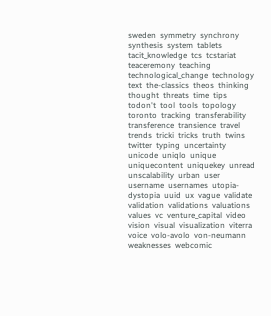sweden  symmetry  synchrony  synthesis  system  tablets  tacit_knowledge  tcs  tcstariat  teaceremony  teaching  technological_change  technology  text  the-classics  theos  thinking  thought  threats  time  tips  todon't  tool  tools  topology  toronto  tracking  transferability  transference  transience  travel  trends  tricki  tricks  truth  twins  twitter  typing  uncertainty  unicode  uniqlo  unique  uniquecontent  uniquekey  unread  unscalability  urban  user  username  usernames  utopia-dystopia  uuid  ux  vague  validate  validation  validations  valuations  values  vc  venture_capital  video  vision  visual  visualization  viterra  voice  volo-avolo  von-neumann  weaknesses  webcomic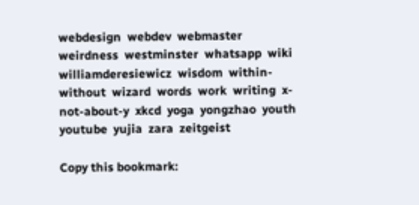webdesign  webdev  webmaster  weirdness  westminster  whatsapp  wiki  williamderesiewicz  wisdom  within-without  wizard  words  work  writing  x-not-about-y  xkcd  yoga  yongzhao  youth  youtube  yujia  zara  zeitgeist

Copy this bookmark: